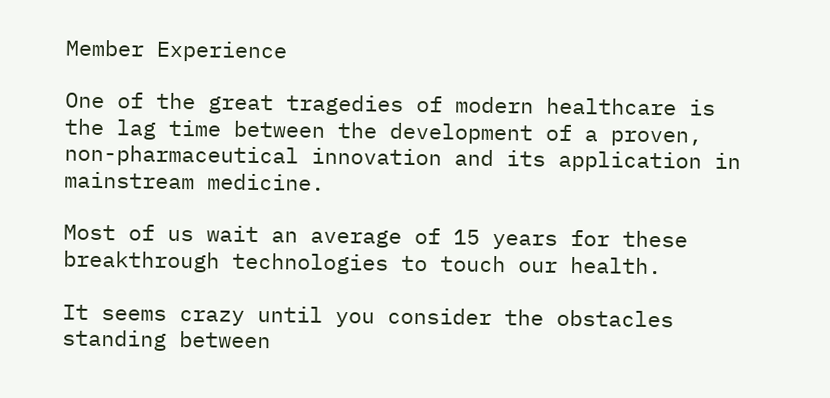Member Experience

One of the great tragedies of modern healthcare is the lag time between the development of a proven, non-pharmaceutical innovation and its application in mainstream medicine.

Most of us wait an average of 15 years for these breakthrough technologies to touch our health.

It seems crazy until you consider the obstacles standing between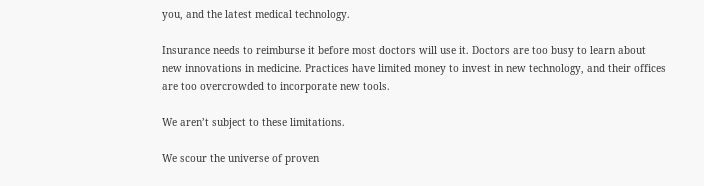you, and the latest medical technology.

Insurance needs to reimburse it before most doctors will use it. Doctors are too busy to learn about new innovations in medicine. Practices have limited money to invest in new technology, and their offices are too overcrowded to incorporate new tools.

We aren’t subject to these limitations.

We scour the universe of proven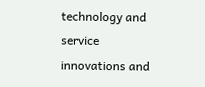technology and service innovations and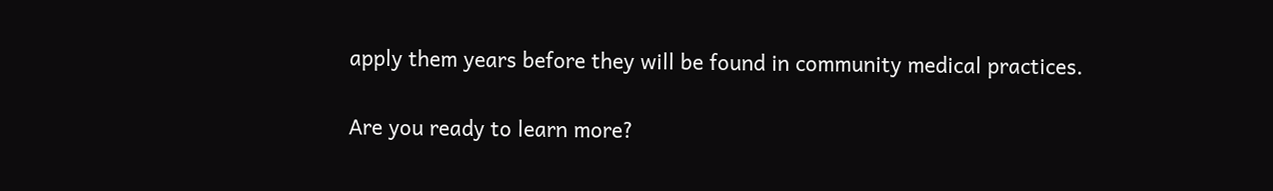apply them years before they will be found in community medical practices.

Are you ready to learn more?